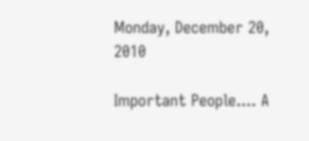Monday, December 20, 2010

Important People.... A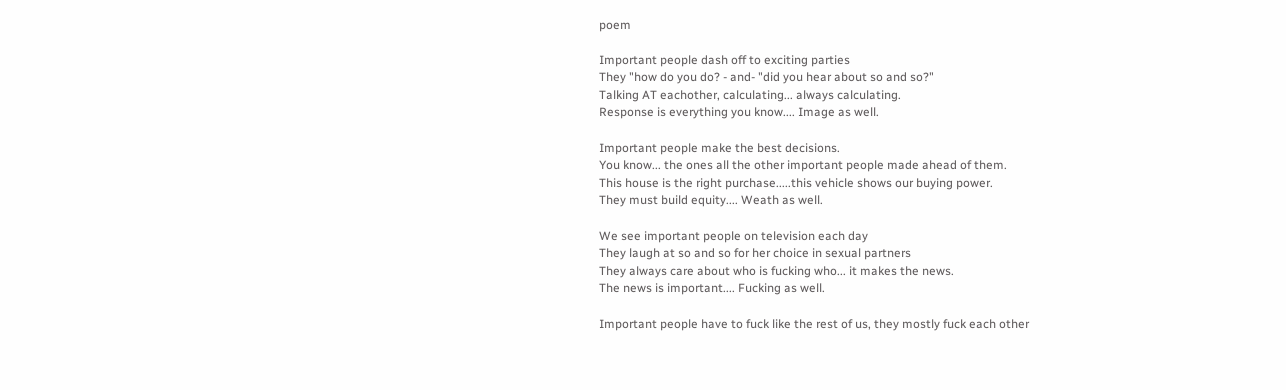poem

Important people dash off to exciting parties
They "how do you do? - and- "did you hear about so and so?"
Talking AT eachother, calculating... always calculating.
Response is everything you know.... Image as well.

Important people make the best decisions.
You know... the ones all the other important people made ahead of them.
This house is the right purchase.....this vehicle shows our buying power.
They must build equity.... Weath as well.

We see important people on television each day
They laugh at so and so for her choice in sexual partners
They always care about who is fucking who... it makes the news.
The news is important.... Fucking as well.

Important people have to fuck like the rest of us, they mostly fuck each other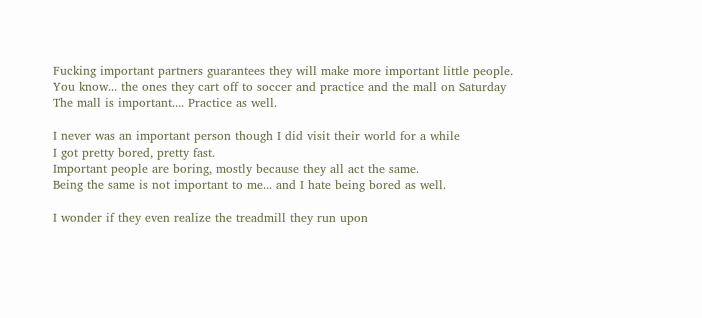Fucking important partners guarantees they will make more important little people.
You know... the ones they cart off to soccer and practice and the mall on Saturday
The mall is important.... Practice as well.

I never was an important person though I did visit their world for a while
I got pretty bored, pretty fast.
Important people are boring, mostly because they all act the same.
Being the same is not important to me... and I hate being bored as well.

I wonder if they even realize the treadmill they run upon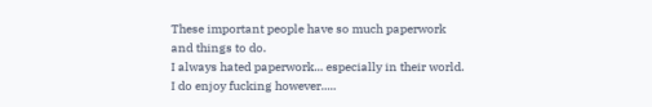These important people have so much paperwork and things to do.
I always hated paperwork... especially in their world.
I do enjoy fucking however.....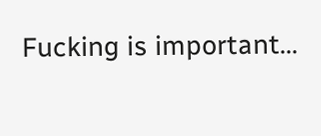Fucking is important...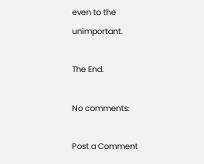even to the unimportant.

The End.

No comments:

Post a Comment